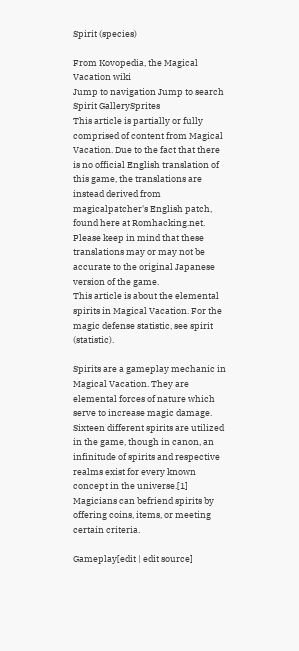Spirit (species)

From Kovopedia, the Magical Vacation wiki
Jump to navigation Jump to search
Spirit GallerySprites
This article is partially or fully comprised of content from Magical Vacation. Due to the fact that there is no official English translation of this game, the translations are instead derived from magicalpatcher's English patch, found here at Romhacking.net. Please keep in mind that these translations may or may not be accurate to the original Japanese version of the game.
This article is about the elemental spirits in Magical Vacation. For the magic defense statistic, see spirit (statistic).

Spirits are a gameplay mechanic in Magical Vacation. They are elemental forces of nature which serve to increase magic damage. Sixteen different spirits are utilized in the game, though in canon, an infinitude of spirits and respective realms exist for every known concept in the universe.[1] Magicians can befriend spirits by offering coins, items, or meeting certain criteria.

Gameplay[edit | edit source]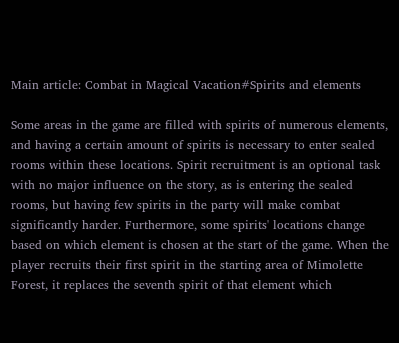Main article: Combat in Magical Vacation#Spirits and elements

Some areas in the game are filled with spirits of numerous elements, and having a certain amount of spirits is necessary to enter sealed rooms within these locations. Spirit recruitment is an optional task with no major influence on the story, as is entering the sealed rooms, but having few spirits in the party will make combat significantly harder. Furthermore, some spirits' locations change based on which element is chosen at the start of the game. When the player recruits their first spirit in the starting area of Mimolette Forest, it replaces the seventh spirit of that element which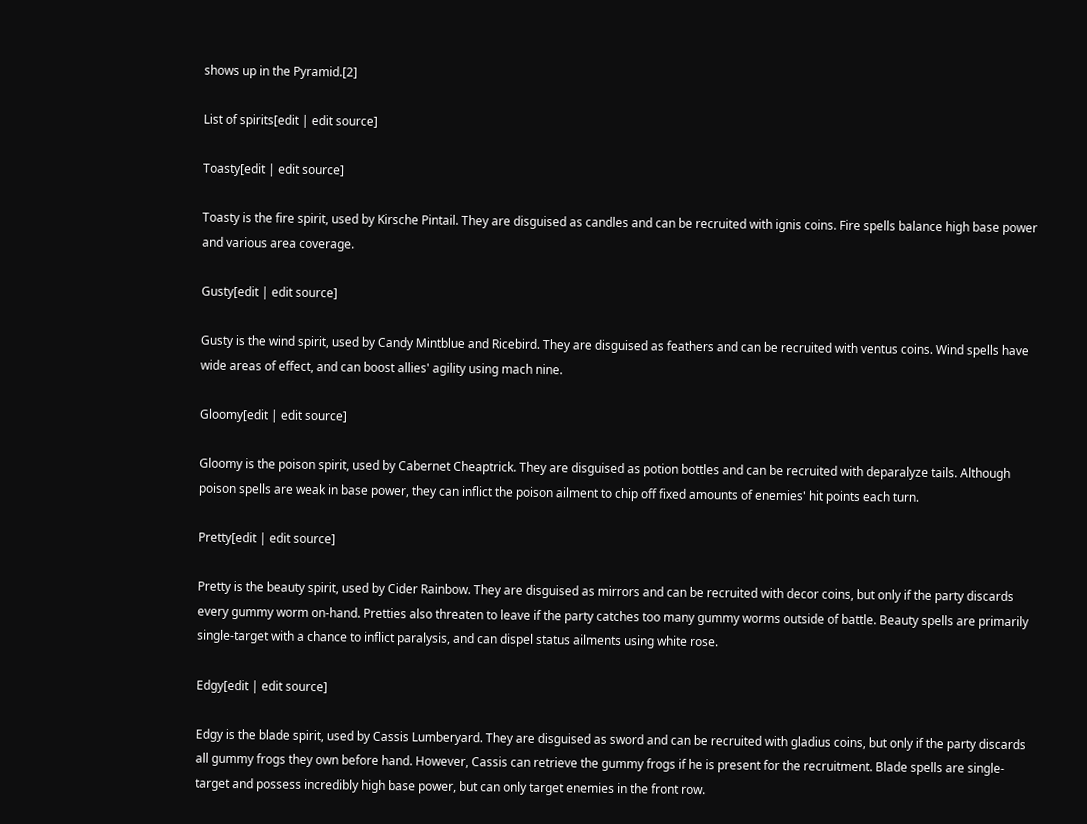shows up in the Pyramid.[2]

List of spirits[edit | edit source]

Toasty[edit | edit source]

Toasty is the fire spirit, used by Kirsche Pintail. They are disguised as candles and can be recruited with ignis coins. Fire spells balance high base power and various area coverage.

Gusty[edit | edit source]

Gusty is the wind spirit, used by Candy Mintblue and Ricebird. They are disguised as feathers and can be recruited with ventus coins. Wind spells have wide areas of effect, and can boost allies' agility using mach nine.

Gloomy[edit | edit source]

Gloomy is the poison spirit, used by Cabernet Cheaptrick. They are disguised as potion bottles and can be recruited with deparalyze tails. Although poison spells are weak in base power, they can inflict the poison ailment to chip off fixed amounts of enemies' hit points each turn.

Pretty[edit | edit source]

Pretty is the beauty spirit, used by Cider Rainbow. They are disguised as mirrors and can be recruited with decor coins, but only if the party discards every gummy worm on-hand. Pretties also threaten to leave if the party catches too many gummy worms outside of battle. Beauty spells are primarily single-target with a chance to inflict paralysis, and can dispel status ailments using white rose.

Edgy[edit | edit source]

Edgy is the blade spirit, used by Cassis Lumberyard. They are disguised as sword and can be recruited with gladius coins, but only if the party discards all gummy frogs they own before hand. However, Cassis can retrieve the gummy frogs if he is present for the recruitment. Blade spells are single-target and possess incredibly high base power, but can only target enemies in the front row.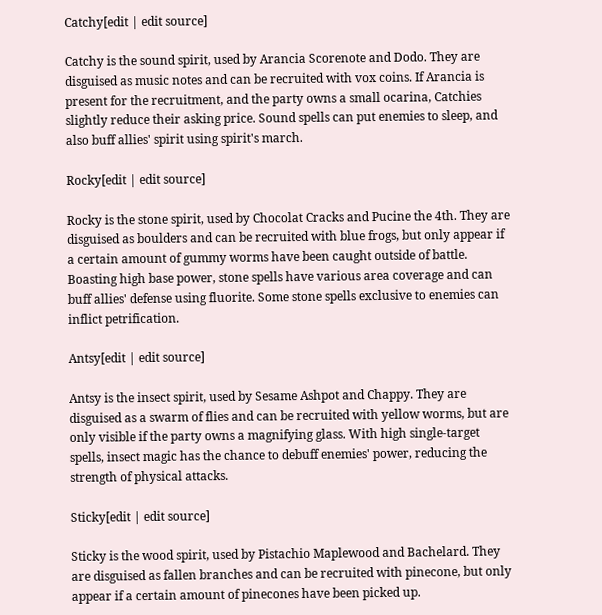Catchy[edit | edit source]

Catchy is the sound spirit, used by Arancia Scorenote and Dodo. They are disguised as music notes and can be recruited with vox coins. If Arancia is present for the recruitment, and the party owns a small ocarina, Catchies slightly reduce their asking price. Sound spells can put enemies to sleep, and also buff allies' spirit using spirit's march.

Rocky[edit | edit source]

Rocky is the stone spirit, used by Chocolat Cracks and Pucine the 4th. They are disguised as boulders and can be recruited with blue frogs, but only appear if a certain amount of gummy worms have been caught outside of battle. Boasting high base power, stone spells have various area coverage and can buff allies' defense using fluorite. Some stone spells exclusive to enemies can inflict petrification.

Antsy[edit | edit source]

Antsy is the insect spirit, used by Sesame Ashpot and Chappy. They are disguised as a swarm of flies and can be recruited with yellow worms, but are only visible if the party owns a magnifying glass. With high single-target spells, insect magic has the chance to debuff enemies' power, reducing the strength of physical attacks.

Sticky[edit | edit source]

Sticky is the wood spirit, used by Pistachio Maplewood and Bachelard. They are disguised as fallen branches and can be recruited with pinecone, but only appear if a certain amount of pinecones have been picked up.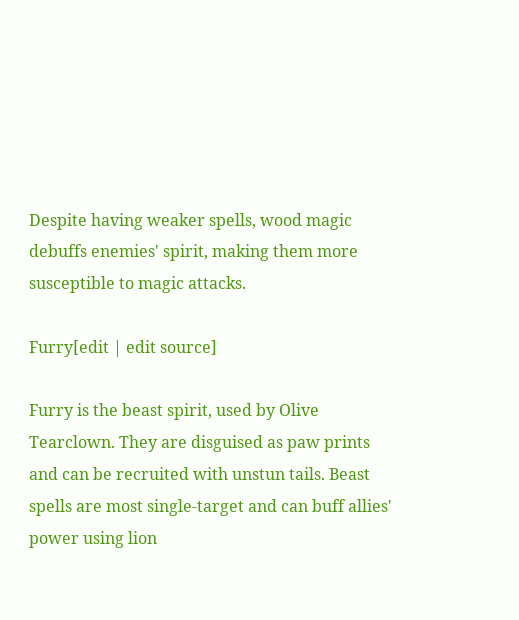Despite having weaker spells, wood magic debuffs enemies' spirit, making them more susceptible to magic attacks.

Furry[edit | edit source]

Furry is the beast spirit, used by Olive Tearclown. They are disguised as paw prints and can be recruited with unstun tails. Beast spells are most single-target and can buff allies' power using lion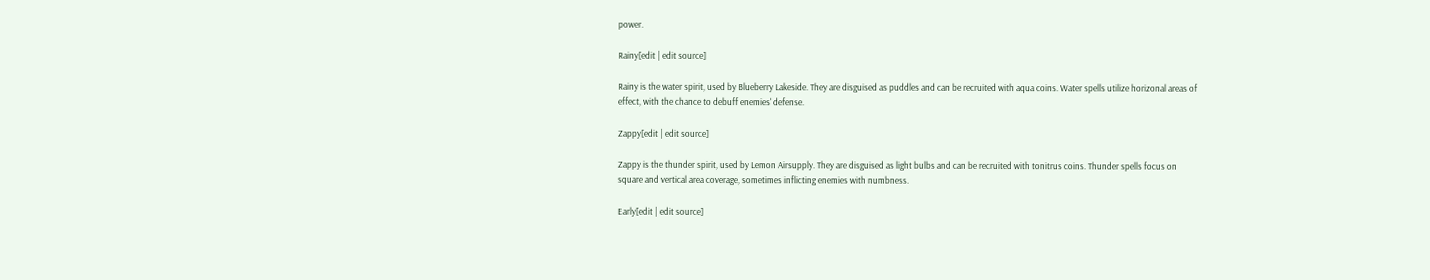power.

Rainy[edit | edit source]

Rainy is the water spirit, used by Blueberry Lakeside. They are disguised as puddles and can be recruited with aqua coins. Water spells utilize horizonal areas of effect, with the chance to debuff enemies' defense.

Zappy[edit | edit source]

Zappy is the thunder spirit, used by Lemon Airsupply. They are disguised as light bulbs and can be recruited with tonitrus coins. Thunder spells focus on square and vertical area coverage, sometimes inflicting enemies with numbness.

Early[edit | edit source]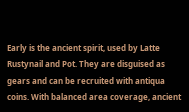Early is the ancient spirit, used by Latte Rustynail and Pot. They are disguised as gears and can be recruited with antiqua coins. With balanced area coverage, ancient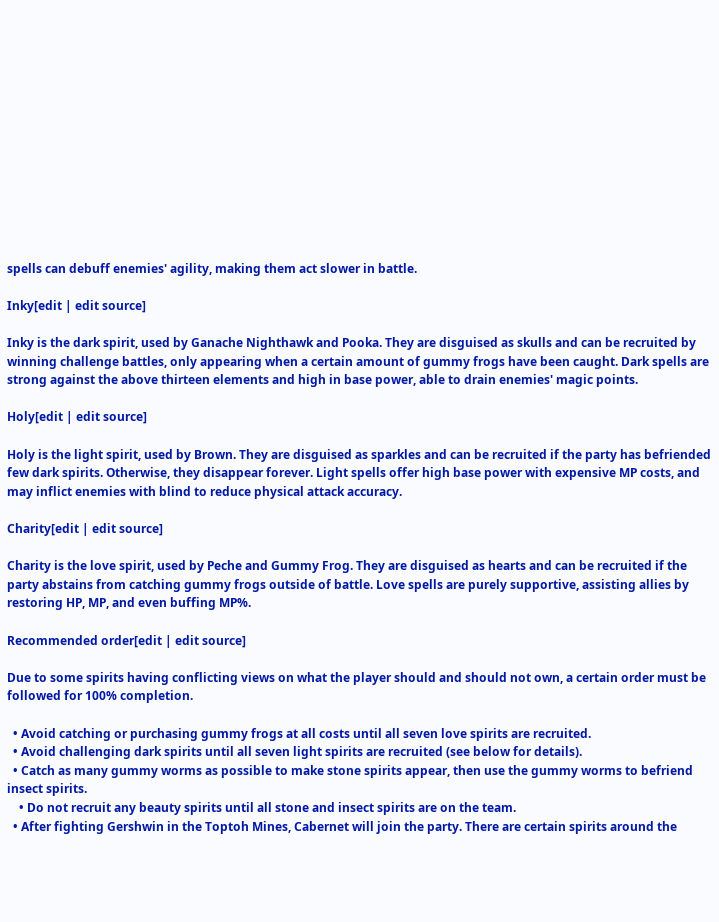spells can debuff enemies' agility, making them act slower in battle.

Inky[edit | edit source]

Inky is the dark spirit, used by Ganache Nighthawk and Pooka. They are disguised as skulls and can be recruited by winning challenge battles, only appearing when a certain amount of gummy frogs have been caught. Dark spells are strong against the above thirteen elements and high in base power, able to drain enemies' magic points.

Holy[edit | edit source]

Holy is the light spirit, used by Brown. They are disguised as sparkles and can be recruited if the party has befriended few dark spirits. Otherwise, they disappear forever. Light spells offer high base power with expensive MP costs, and may inflict enemies with blind to reduce physical attack accuracy.

Charity[edit | edit source]

Charity is the love spirit, used by Peche and Gummy Frog. They are disguised as hearts and can be recruited if the party abstains from catching gummy frogs outside of battle. Love spells are purely supportive, assisting allies by restoring HP, MP, and even buffing MP%.

Recommended order[edit | edit source]

Due to some spirits having conflicting views on what the player should and should not own, a certain order must be followed for 100% completion.

  • Avoid catching or purchasing gummy frogs at all costs until all seven love spirits are recruited.
  • Avoid challenging dark spirits until all seven light spirits are recruited (see below for details).
  • Catch as many gummy worms as possible to make stone spirits appear, then use the gummy worms to befriend insect spirits.
    • Do not recruit any beauty spirits until all stone and insect spirits are on the team.
  • After fighting Gershwin in the Toptoh Mines, Cabernet will join the party. There are certain spirits around the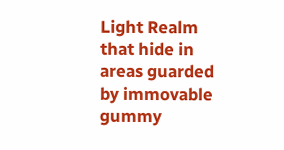Light Realm that hide in areas guarded by immovable gummy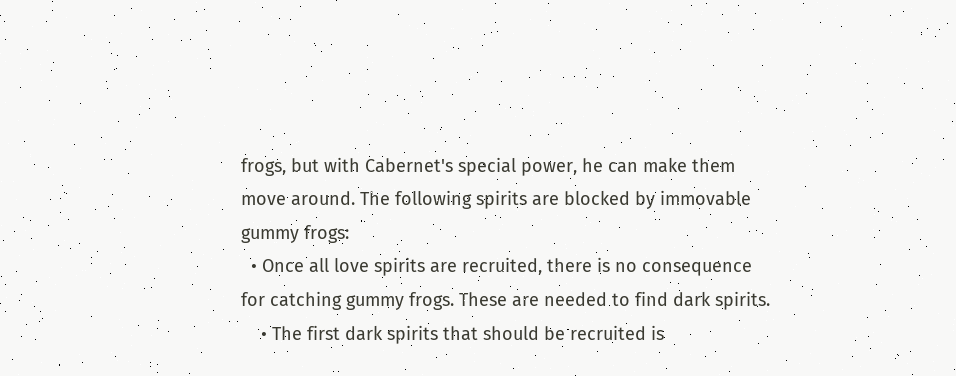frogs, but with Cabernet's special power, he can make them move around. The following spirits are blocked by immovable gummy frogs:
  • Once all love spirits are recruited, there is no consequence for catching gummy frogs. These are needed to find dark spirits.
    • The first dark spirits that should be recruited is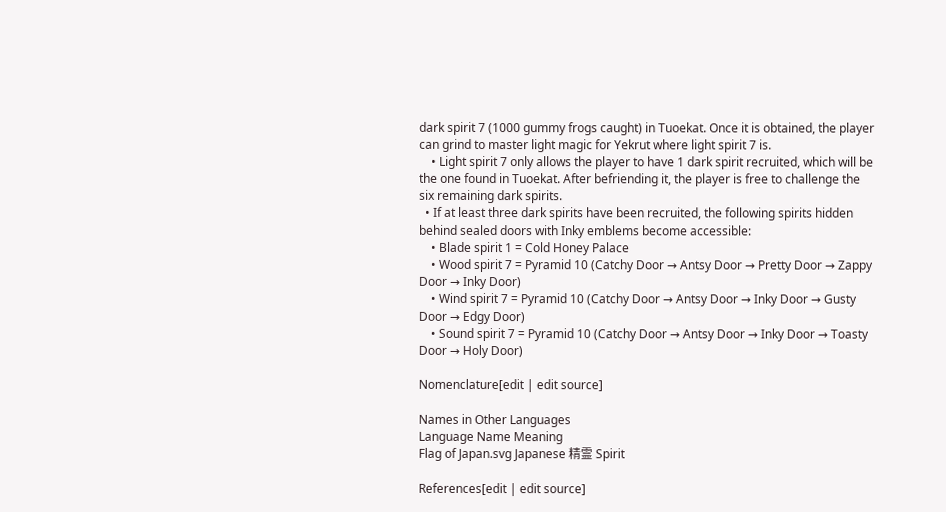dark spirit 7 (1000 gummy frogs caught) in Tuoekat. Once it is obtained, the player can grind to master light magic for Yekrut where light spirit 7 is.
    • Light spirit 7 only allows the player to have 1 dark spirit recruited, which will be the one found in Tuoekat. After befriending it, the player is free to challenge the six remaining dark spirits.
  • If at least three dark spirits have been recruited, the following spirits hidden behind sealed doors with Inky emblems become accessible:
    • Blade spirit 1 = Cold Honey Palace
    • Wood spirit 7 = Pyramid 10 (Catchy Door → Antsy Door → Pretty Door → Zappy Door → Inky Door)
    • Wind spirit 7 = Pyramid 10 (Catchy Door → Antsy Door → Inky Door → Gusty Door → Edgy Door)
    • Sound spirit 7 = Pyramid 10 (Catchy Door → Antsy Door → Inky Door → Toasty Door → Holy Door)

Nomenclature[edit | edit source]

Names in Other Languages
Language Name Meaning
Flag of Japan.svg Japanese 精霊 Spirit

References[edit | edit source]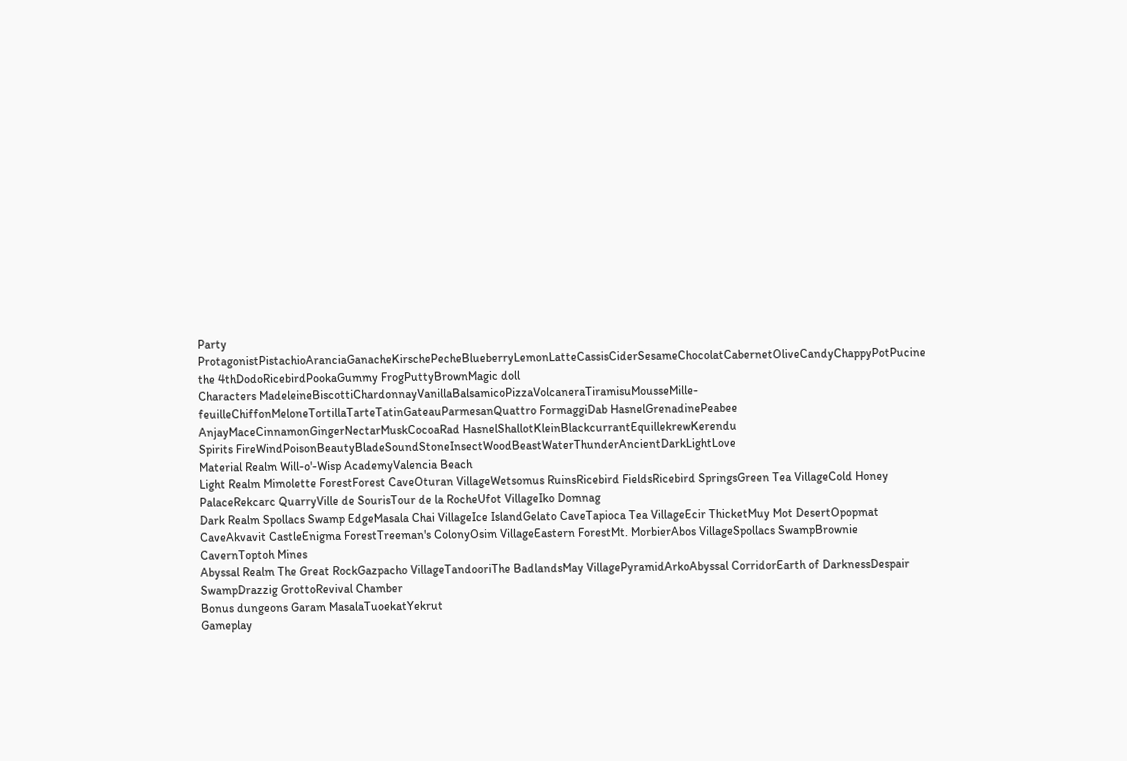Party ProtagonistPistachioAranciaGanacheKirschePecheBlueberryLemonLatteCassisCiderSesameChocolatCabernetOliveCandyChappyPotPucine the 4thDodoRicebirdPookaGummy FrogPuttyBrownMagic doll
Characters MadeleineBiscottiChardonnayVanillaBalsamicoPizzaVolcaneraTiramisuMousseMille-feuilleChiffonMeloneTortillaTarteTatinGateauParmesanQuattro FormaggiDab HasnelGrenadinePeabee AnjayMaceCinnamonGingerNectarMuskCocoaRad HasnelShallotKleinBlackcurrantEquillekrewKerendu
Spirits FireWindPoisonBeautyBladeSoundStoneInsectWoodBeastWaterThunderAncientDarkLightLove
Material Realm Will-o'-Wisp AcademyValencia Beach
Light Realm Mimolette ForestForest CaveOturan VillageWetsomus RuinsRicebird FieldsRicebird SpringsGreen Tea VillageCold Honey PalaceRekcarc QuarryVille de SourisTour de la RocheUfot VillageIko Domnag
Dark Realm Spollacs Swamp EdgeMasala Chai VillageIce IslandGelato CaveTapioca Tea VillageEcir ThicketMuy Mot DesertOpopmat CaveAkvavit CastleEnigma ForestTreeman's ColonyOsim VillageEastern ForestMt. MorbierAbos VillageSpollacs SwampBrownie CavernToptoh Mines
Abyssal Realm The Great RockGazpacho VillageTandooriThe BadlandsMay VillagePyramidArkoAbyssal CorridorEarth of DarknessDespair SwampDrazzig GrottoRevival Chamber
Bonus dungeons Garam MasalaTuoekatYekrut
Gameplay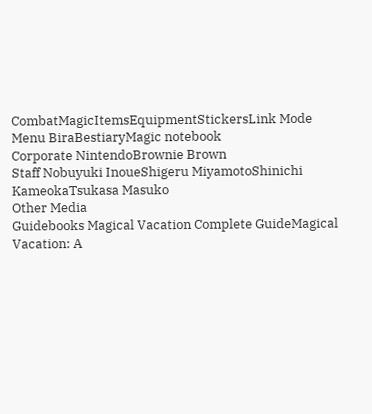CombatMagicItemsEquipmentStickersLink Mode
Menu BiraBestiaryMagic notebook
Corporate NintendoBrownie Brown
Staff Nobuyuki InoueShigeru MiyamotoShinichi KameokaTsukasa Masuko
Other Media
Guidebooks Magical Vacation Complete GuideMagical Vacation: A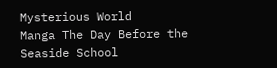Mysterious World
Manga The Day Before the Seaside School